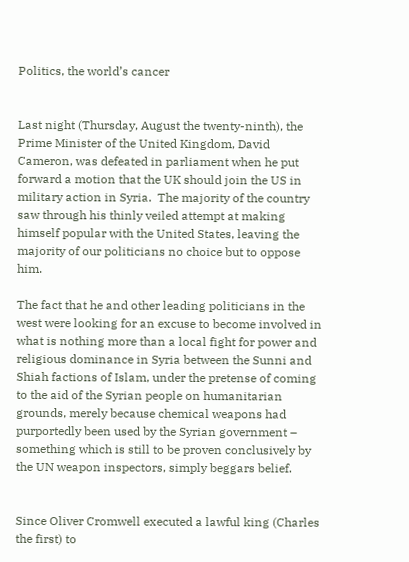Politics, the world’s cancer


Last night (Thursday, August the twenty-ninth), the Prime Minister of the United Kingdom, David Cameron, was defeated in parliament when he put forward a motion that the UK should join the US in military action in Syria.  The majority of the country saw through his thinly veiled attempt at making himself popular with the United States, leaving the majority of our politicians no choice but to oppose him.

The fact that he and other leading politicians in the west were looking for an excuse to become involved in what is nothing more than a local fight for power and religious dominance in Syria between the Sunni and Shiah factions of Islam, under the pretense of coming to the aid of the Syrian people on humanitarian grounds, merely because chemical weapons had purportedly been used by the Syrian government – something which is still to be proven conclusively by the UN weapon inspectors, simply beggars belief.


Since Oliver Cromwell executed a lawful king (Charles the first) to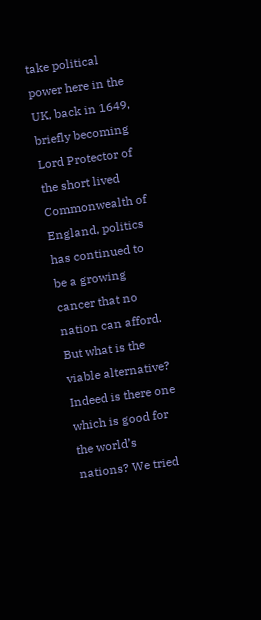take political power here in the UK, back in 1649, briefly becoming Lord Protector of the short lived Commonwealth of England, politics has continued to be a growing cancer that no nation can afford. But what is the viable alternative? Indeed is there one which is good for the world’s nations? We tried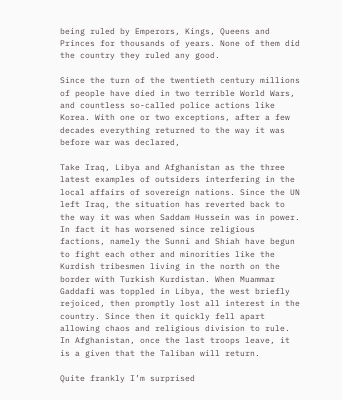being ruled by Emperors, Kings, Queens and Princes for thousands of years. None of them did the country they ruled any good.

Since the turn of the twentieth century millions of people have died in two terrible World Wars, and countless so-called police actions like Korea. With one or two exceptions, after a few decades everything returned to the way it was before war was declared,

Take Iraq, Libya and Afghanistan as the three latest examples of outsiders interfering in the local affairs of sovereign nations. Since the UN left Iraq, the situation has reverted back to the way it was when Saddam Hussein was in power. In fact it has worsened since religious factions, namely the Sunni and Shiah have begun to fight each other and minorities like the Kurdish tribesmen living in the north on the border with Turkish Kurdistan. When Muammar Gaddafi was toppled in Libya, the west briefly rejoiced, then promptly lost all interest in the country. Since then it quickly fell apart allowing chaos and religious division to rule. In Afghanistan, once the last troops leave, it is a given that the Taliban will return.

Quite frankly I’m surprised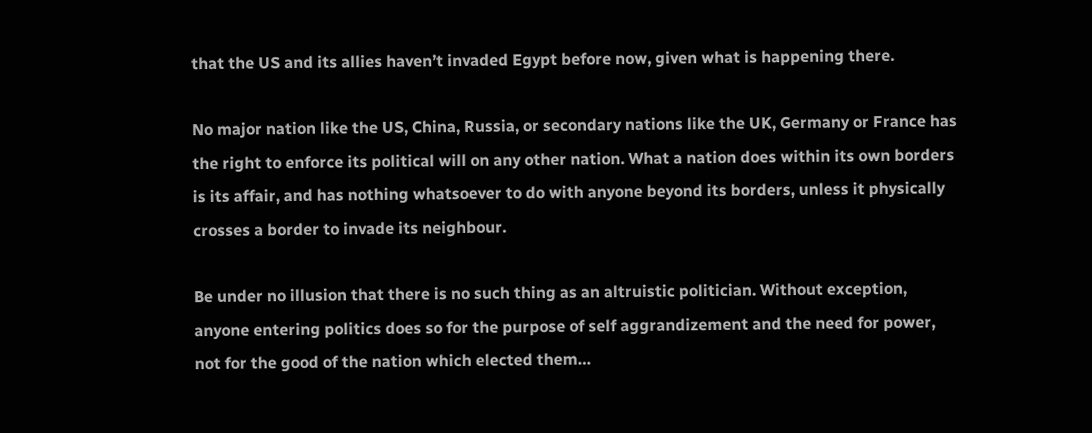that the US and its allies haven’t invaded Egypt before now, given what is happening there.

No major nation like the US, China, Russia, or secondary nations like the UK, Germany or France has the right to enforce its political will on any other nation. What a nation does within its own borders is its affair, and has nothing whatsoever to do with anyone beyond its borders, unless it physically crosses a border to invade its neighbour.

Be under no illusion that there is no such thing as an altruistic politician. Without exception, anyone entering politics does so for the purpose of self aggrandizement and the need for power, not for the good of the nation which elected them…